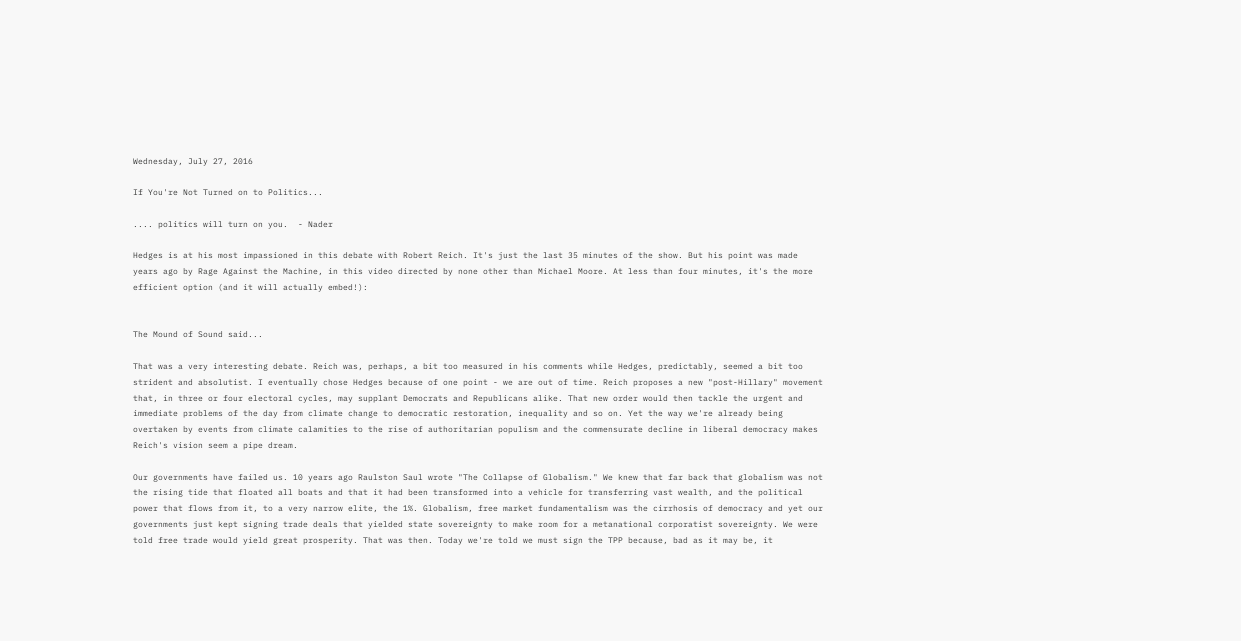Wednesday, July 27, 2016

If You're Not Turned on to Politics...

.... politics will turn on you.  - Nader

Hedges is at his most impassioned in this debate with Robert Reich. It's just the last 35 minutes of the show. But his point was made years ago by Rage Against the Machine, in this video directed by none other than Michael Moore. At less than four minutes, it's the more efficient option (and it will actually embed!):


The Mound of Sound said...

That was a very interesting debate. Reich was, perhaps, a bit too measured in his comments while Hedges, predictably, seemed a bit too strident and absolutist. I eventually chose Hedges because of one point - we are out of time. Reich proposes a new "post-Hillary" movement that, in three or four electoral cycles, may supplant Democrats and Republicans alike. That new order would then tackle the urgent and immediate problems of the day from climate change to democratic restoration, inequality and so on. Yet the way we're already being overtaken by events from climate calamities to the rise of authoritarian populism and the commensurate decline in liberal democracy makes Reich's vision seem a pipe dream.

Our governments have failed us. 10 years ago Raulston Saul wrote "The Collapse of Globalism." We knew that far back that globalism was not the rising tide that floated all boats and that it had been transformed into a vehicle for transferring vast wealth, and the political power that flows from it, to a very narrow elite, the 1%. Globalism, free market fundamentalism was the cirrhosis of democracy and yet our governments just kept signing trade deals that yielded state sovereignty to make room for a metanational corporatist sovereignty. We were told free trade would yield great prosperity. That was then. Today we're told we must sign the TPP because, bad as it may be, it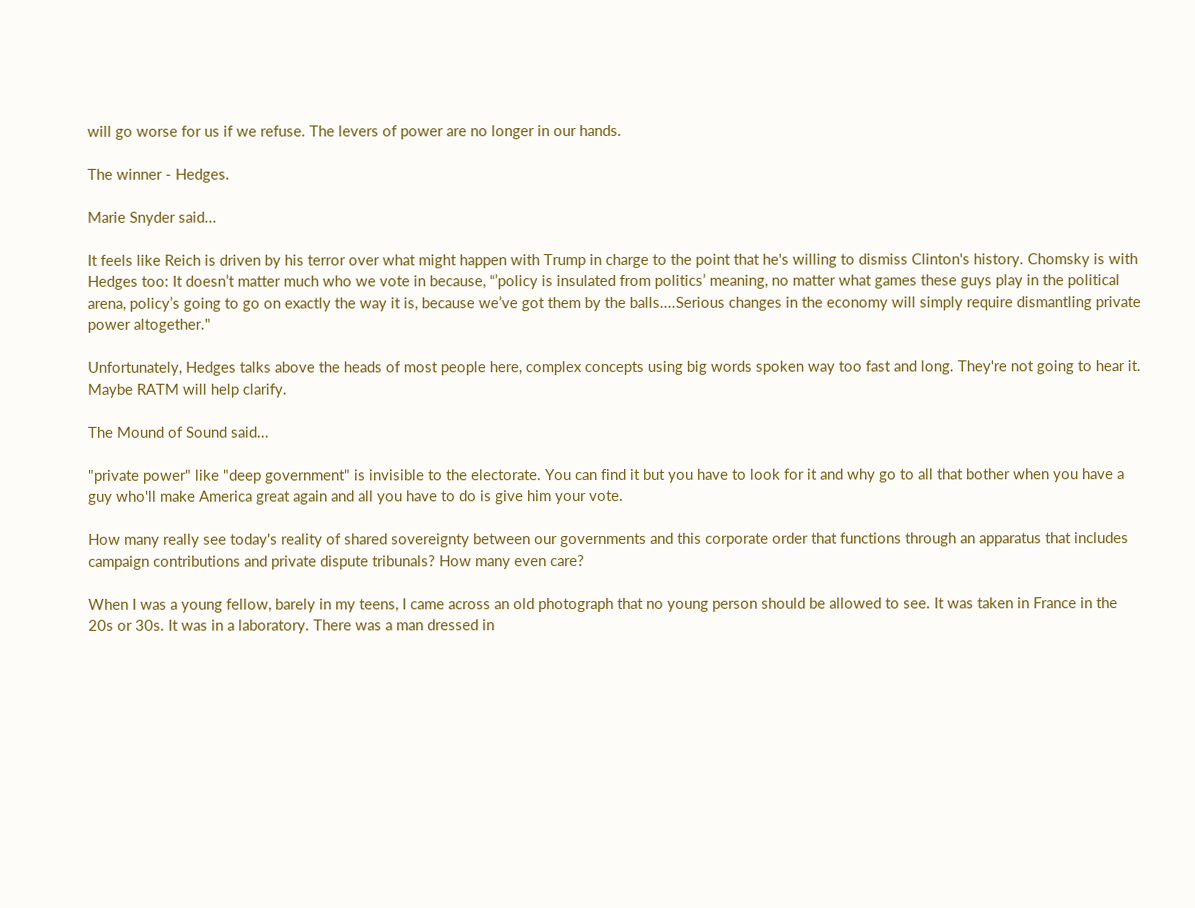will go worse for us if we refuse. The levers of power are no longer in our hands.

The winner - Hedges.

Marie Snyder said...

It feels like Reich is driven by his terror over what might happen with Trump in charge to the point that he's willing to dismiss Clinton's history. Chomsky is with Hedges too: It doesn’t matter much who we vote in because, “’policy is insulated from politics’ meaning, no matter what games these guys play in the political arena, policy’s going to go on exactly the way it is, because we’ve got them by the balls....Serious changes in the economy will simply require dismantling private power altogether."

Unfortunately, Hedges talks above the heads of most people here, complex concepts using big words spoken way too fast and long. They're not going to hear it. Maybe RATM will help clarify.

The Mound of Sound said...

"private power" like "deep government" is invisible to the electorate. You can find it but you have to look for it and why go to all that bother when you have a guy who'll make America great again and all you have to do is give him your vote.

How many really see today's reality of shared sovereignty between our governments and this corporate order that functions through an apparatus that includes campaign contributions and private dispute tribunals? How many even care?

When I was a young fellow, barely in my teens, I came across an old photograph that no young person should be allowed to see. It was taken in France in the 20s or 30s. It was in a laboratory. There was a man dressed in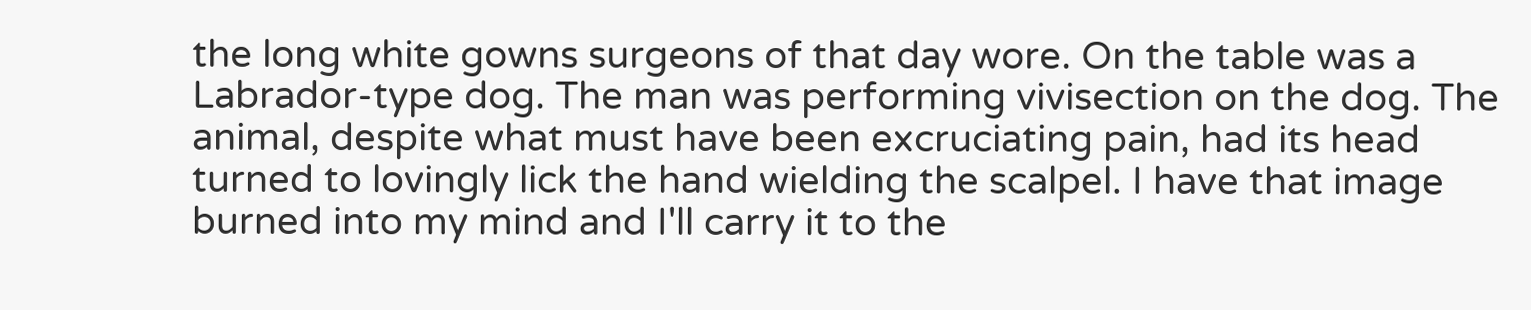the long white gowns surgeons of that day wore. On the table was a Labrador-type dog. The man was performing vivisection on the dog. The animal, despite what must have been excruciating pain, had its head turned to lovingly lick the hand wielding the scalpel. I have that image burned into my mind and I'll carry it to the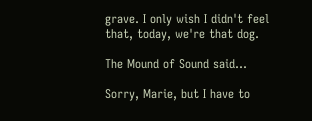grave. I only wish I didn't feel that, today, we're that dog.

The Mound of Sound said...

Sorry, Marie, but I have to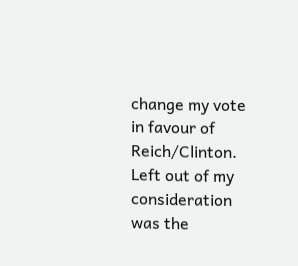change my vote in favour of Reich/Clinton. Left out of my consideration was the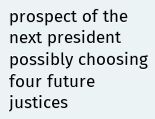prospect of the next president possibly choosing four future justices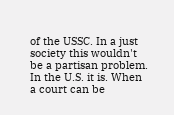of the USSC. In a just society this wouldn't be a partisan problem. In the U.S. it is. When a court can be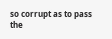so corrupt as to pass the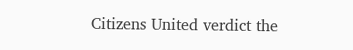Citizens United verdict the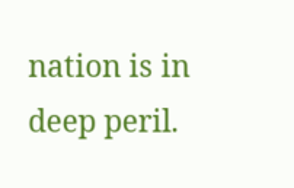nation is in deep peril.